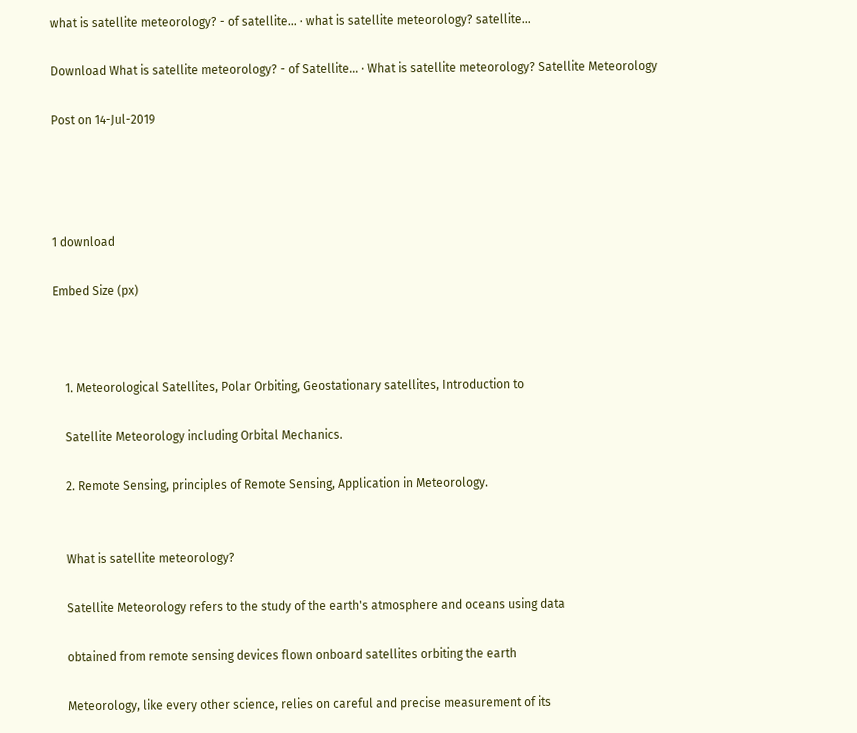what is satellite meteorology? - of satellite... · what is satellite meteorology? satellite...

Download What is satellite meteorology? - of Satellite... · What is satellite meteorology? Satellite Meteorology

Post on 14-Jul-2019




1 download

Embed Size (px)



    1. Meteorological Satellites, Polar Orbiting, Geostationary satellites, Introduction to

    Satellite Meteorology including Orbital Mechanics.

    2. Remote Sensing, principles of Remote Sensing, Application in Meteorology.


    What is satellite meteorology?

    Satellite Meteorology refers to the study of the earth's atmosphere and oceans using data

    obtained from remote sensing devices flown onboard satellites orbiting the earth

    Meteorology, like every other science, relies on careful and precise measurement of its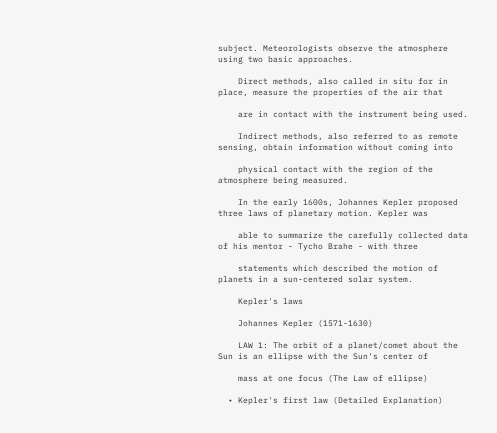subject. Meteorologists observe the atmosphere using two basic approaches.

    Direct methods, also called in situ for in place, measure the properties of the air that

    are in contact with the instrument being used.

    Indirect methods, also referred to as remote sensing, obtain information without coming into

    physical contact with the region of the atmosphere being measured.

    In the early 1600s, Johannes Kepler proposed three laws of planetary motion. Kepler was

    able to summarize the carefully collected data of his mentor - Tycho Brahe - with three

    statements which described the motion of planets in a sun-centered solar system.

    Kepler's laws

    Johannes Kepler (1571-1630)

    LAW 1: The orbit of a planet/comet about the Sun is an ellipse with the Sun's center of

    mass at one focus (The Law of ellipse)

  • Kepler's first law (Detailed Explanation)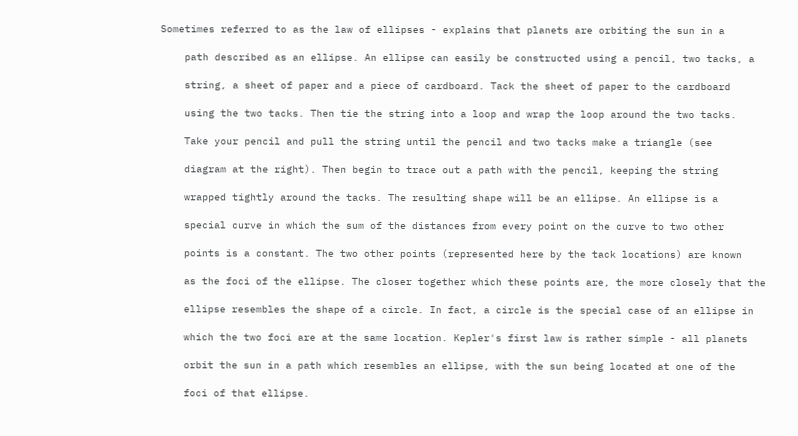Sometimes referred to as the law of ellipses - explains that planets are orbiting the sun in a

    path described as an ellipse. An ellipse can easily be constructed using a pencil, two tacks, a

    string, a sheet of paper and a piece of cardboard. Tack the sheet of paper to the cardboard

    using the two tacks. Then tie the string into a loop and wrap the loop around the two tacks.

    Take your pencil and pull the string until the pencil and two tacks make a triangle (see

    diagram at the right). Then begin to trace out a path with the pencil, keeping the string

    wrapped tightly around the tacks. The resulting shape will be an ellipse. An ellipse is a

    special curve in which the sum of the distances from every point on the curve to two other

    points is a constant. The two other points (represented here by the tack locations) are known

    as the foci of the ellipse. The closer together which these points are, the more closely that the

    ellipse resembles the shape of a circle. In fact, a circle is the special case of an ellipse in

    which the two foci are at the same location. Kepler's first law is rather simple - all planets

    orbit the sun in a path which resembles an ellipse, with the sun being located at one of the

    foci of that ellipse.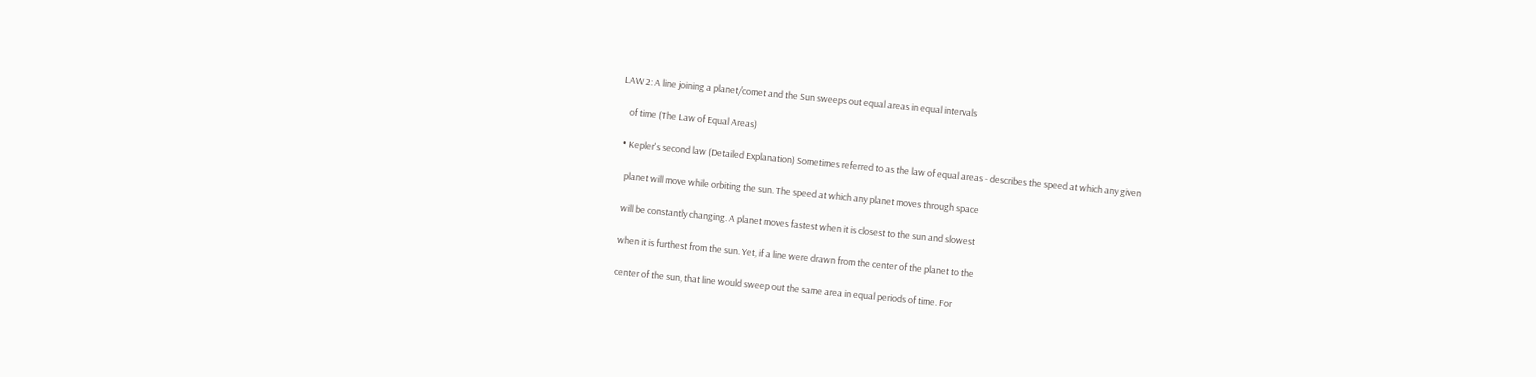LAW 2: A line joining a planet/comet and the Sun sweeps out equal areas in equal intervals

    of time (The Law of Equal Areas)

  • Kepler's second law (Detailed Explanation) Sometimes referred to as the law of equal areas - describes the speed at which any given

    planet will move while orbiting the sun. The speed at which any planet moves through space

    will be constantly changing. A planet moves fastest when it is closest to the sun and slowest

    when it is furthest from the sun. Yet, if a line were drawn from the center of the planet to the

    center of the sun, that line would sweep out the same area in equal periods of time. For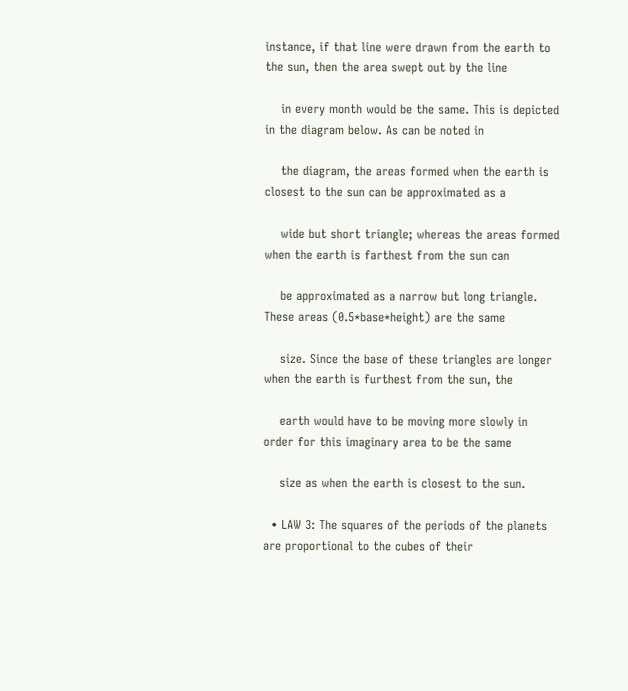instance, if that line were drawn from the earth to the sun, then the area swept out by the line

    in every month would be the same. This is depicted in the diagram below. As can be noted in

    the diagram, the areas formed when the earth is closest to the sun can be approximated as a

    wide but short triangle; whereas the areas formed when the earth is farthest from the sun can

    be approximated as a narrow but long triangle. These areas (0.5*base*height) are the same

    size. Since the base of these triangles are longer when the earth is furthest from the sun, the

    earth would have to be moving more slowly in order for this imaginary area to be the same

    size as when the earth is closest to the sun.

  • LAW 3: The squares of the periods of the planets are proportional to the cubes of their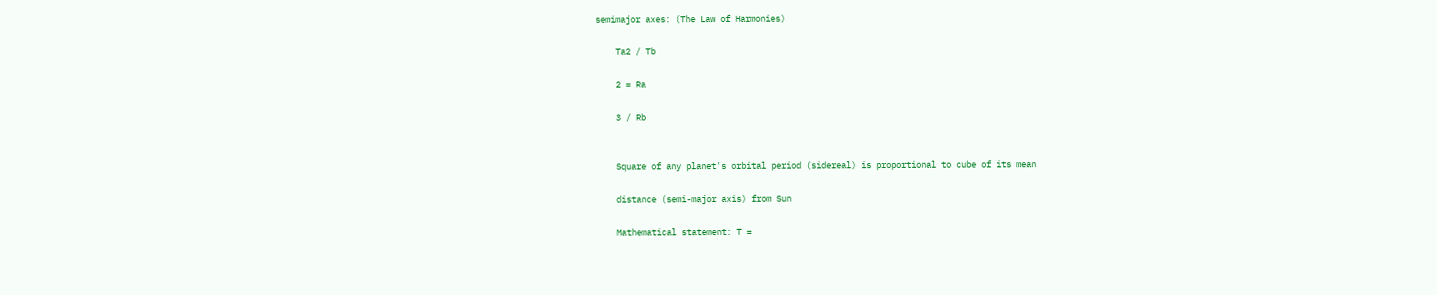semimajor axes: (The Law of Harmonies)

    Ta2 / Tb

    2 = Ra

    3 / Rb


    Square of any planet's orbital period (sidereal) is proportional to cube of its mean

    distance (semi-major axis) from Sun

    Mathematical statement: T =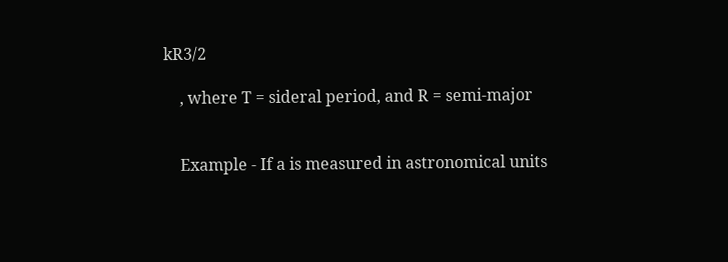kR3/2

    , where T = sideral period, and R = semi-major


    Example - If a is measured in astronomical units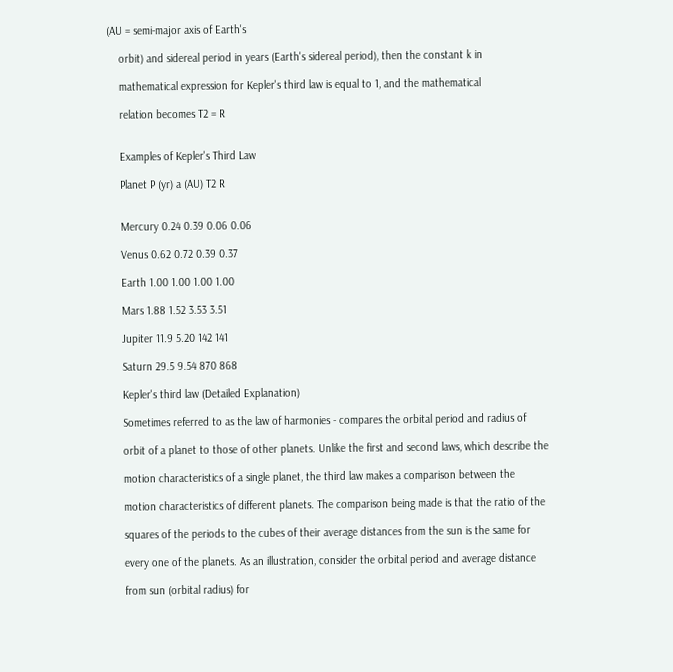(AU = semi-major axis of Earth's

    orbit) and sidereal period in years (Earth's sidereal period), then the constant k in

    mathematical expression for Kepler's third law is equal to 1, and the mathematical

    relation becomes T2 = R


    Examples of Kepler's Third Law

    Planet P (yr) a (AU) T2 R


    Mercury 0.24 0.39 0.06 0.06

    Venus 0.62 0.72 0.39 0.37

    Earth 1.00 1.00 1.00 1.00

    Mars 1.88 1.52 3.53 3.51

    Jupiter 11.9 5.20 142 141

    Saturn 29.5 9.54 870 868

    Kepler's third law (Detailed Explanation)

    Sometimes referred to as the law of harmonies - compares the orbital period and radius of

    orbit of a planet to those of other planets. Unlike the first and second laws, which describe the

    motion characteristics of a single planet, the third law makes a comparison between the

    motion characteristics of different planets. The comparison being made is that the ratio of the

    squares of the periods to the cubes of their average distances from the sun is the same for

    every one of the planets. As an illustration, consider the orbital period and average distance

    from sun (orbital radius) for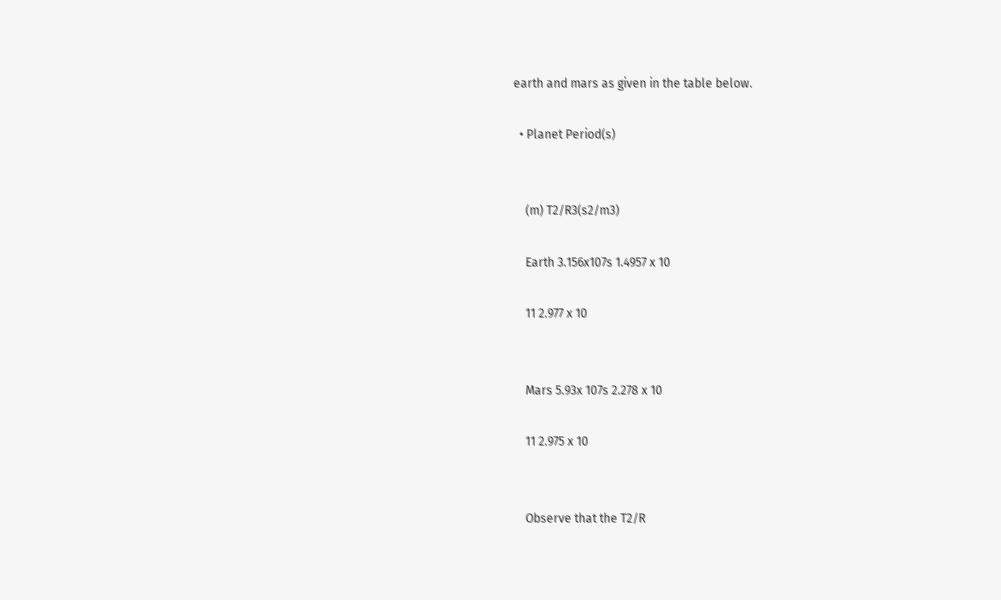earth and mars as given in the table below.

  • Planet Period(s)


    (m) T2/R3(s2/m3)

    Earth 3.156x107s 1.4957 x 10

    11 2.977 x 10


    Mars 5.93x 107s 2.278 x 10

    11 2.975 x 10


    Observe that the T2/R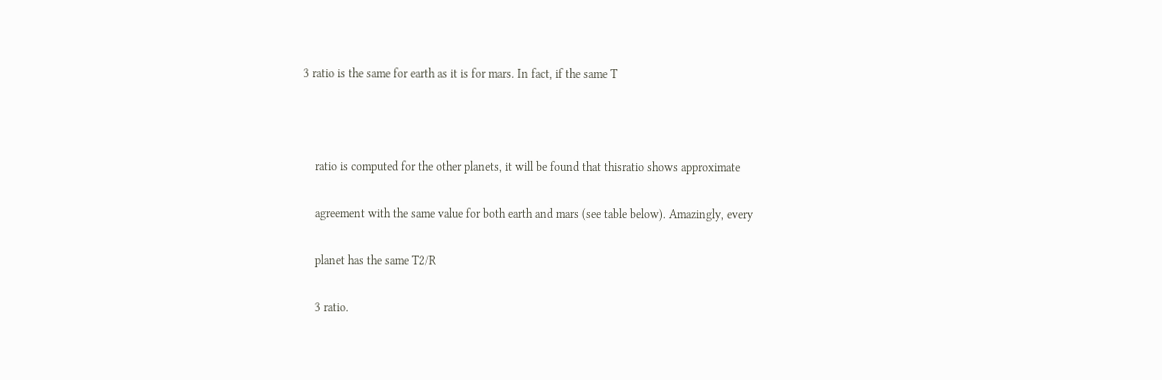3 ratio is the same for earth as it is for mars. In fact, if the same T



    ratio is computed for the other planets, it will be found that thisratio shows approximate

    agreement with the same value for both earth and mars (see table below). Amazingly, every

    planet has the same T2/R

    3 ratio.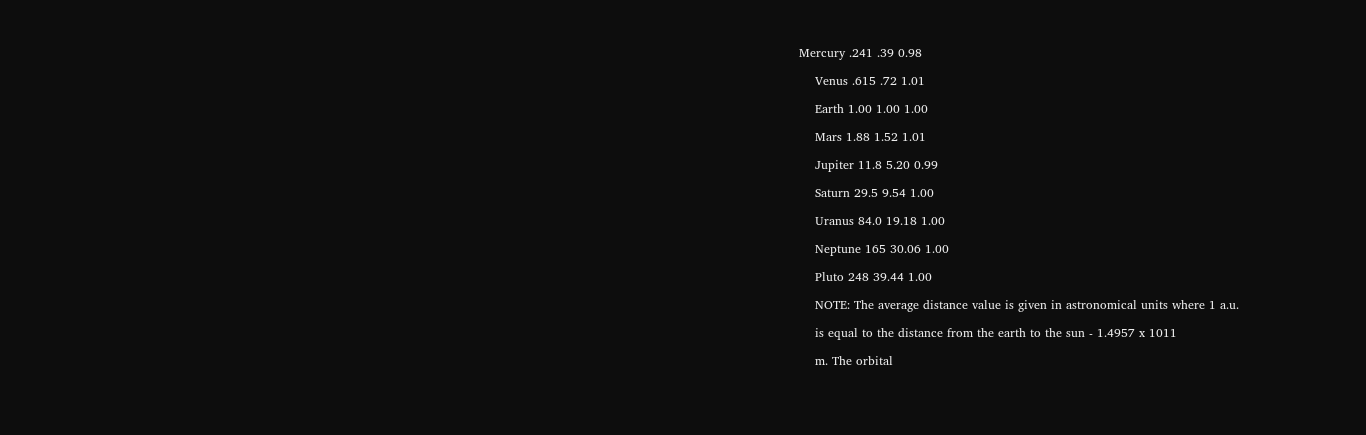Mercury .241 .39 0.98

    Venus .615 .72 1.01

    Earth 1.00 1.00 1.00

    Mars 1.88 1.52 1.01

    Jupiter 11.8 5.20 0.99

    Saturn 29.5 9.54 1.00

    Uranus 84.0 19.18 1.00

    Neptune 165 30.06 1.00

    Pluto 248 39.44 1.00

    NOTE: The average distance value is given in astronomical units where 1 a.u.

    is equal to the distance from the earth to the sun - 1.4957 x 1011

    m. The orbital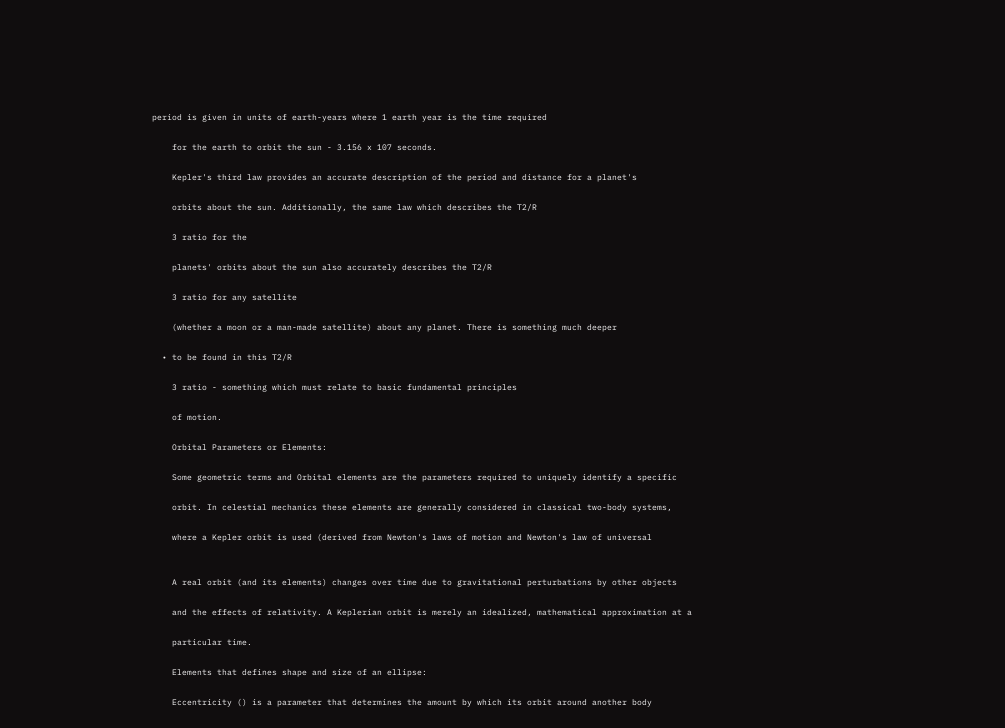period is given in units of earth-years where 1 earth year is the time required

    for the earth to orbit the sun - 3.156 x 107 seconds.

    Kepler's third law provides an accurate description of the period and distance for a planet's

    orbits about the sun. Additionally, the same law which describes the T2/R

    3 ratio for the

    planets' orbits about the sun also accurately describes the T2/R

    3 ratio for any satellite

    (whether a moon or a man-made satellite) about any planet. There is something much deeper

  • to be found in this T2/R

    3 ratio - something which must relate to basic fundamental principles

    of motion.

    Orbital Parameters or Elements:

    Some geometric terms and Orbital elements are the parameters required to uniquely identify a specific

    orbit. In celestial mechanics these elements are generally considered in classical two-body systems,

    where a Kepler orbit is used (derived from Newton's laws of motion and Newton's law of universal


    A real orbit (and its elements) changes over time due to gravitational perturbations by other objects

    and the effects of relativity. A Keplerian orbit is merely an idealized, mathematical approximation at a

    particular time.

    Elements that defines shape and size of an ellipse:

    Eccentricity () is a parameter that determines the amount by which its orbit around another body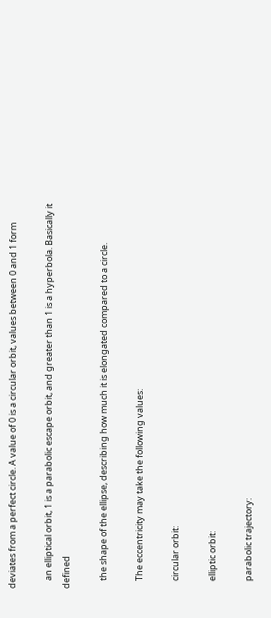deviates from a perfect circle. A value of 0 is a circular orbit, values between 0 and 1 form

    an elliptical orbit, 1 is a parabolic escape orbit, and greater than 1 is a hyperbola. Basically it defined

    the shape of the ellipse, describing how much it is elongated compared to a circle.

    The eccentricity may take the following values:

    circular orbit:

    elliptic orbit:

    parabolic trajectory: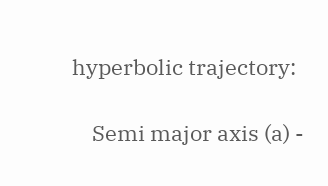hyperbolic trajectory:

    Semi major axis (a) -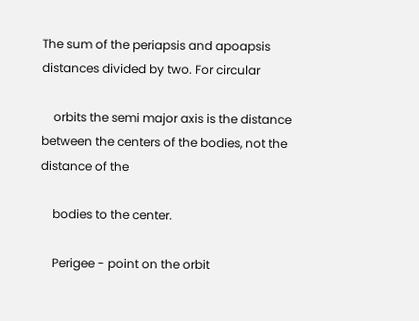The sum of the periapsis and apoapsis distances divided by two. For circular

    orbits the semi major axis is the distance between the centers of the bodies, not the distance of the

    bodies to the center.

    Perigee - point on the orbit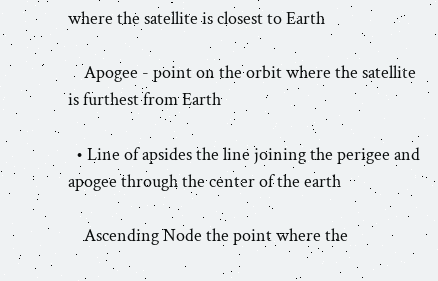where the satellite is closest to Earth

    Apogee - point on the orbit where the satellite is furthest from Earth

  • Line of apsides the line joining the perigee and apogee through the center of the earth

    Ascending Node the point where the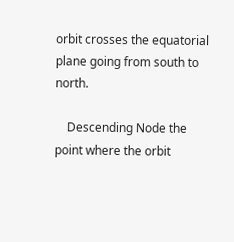orbit crosses the equatorial plane going from south to north.

    Descending Node the point where the orbit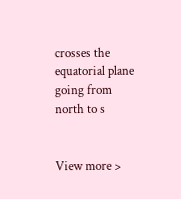crosses the equatorial plane going from north to s


View more >